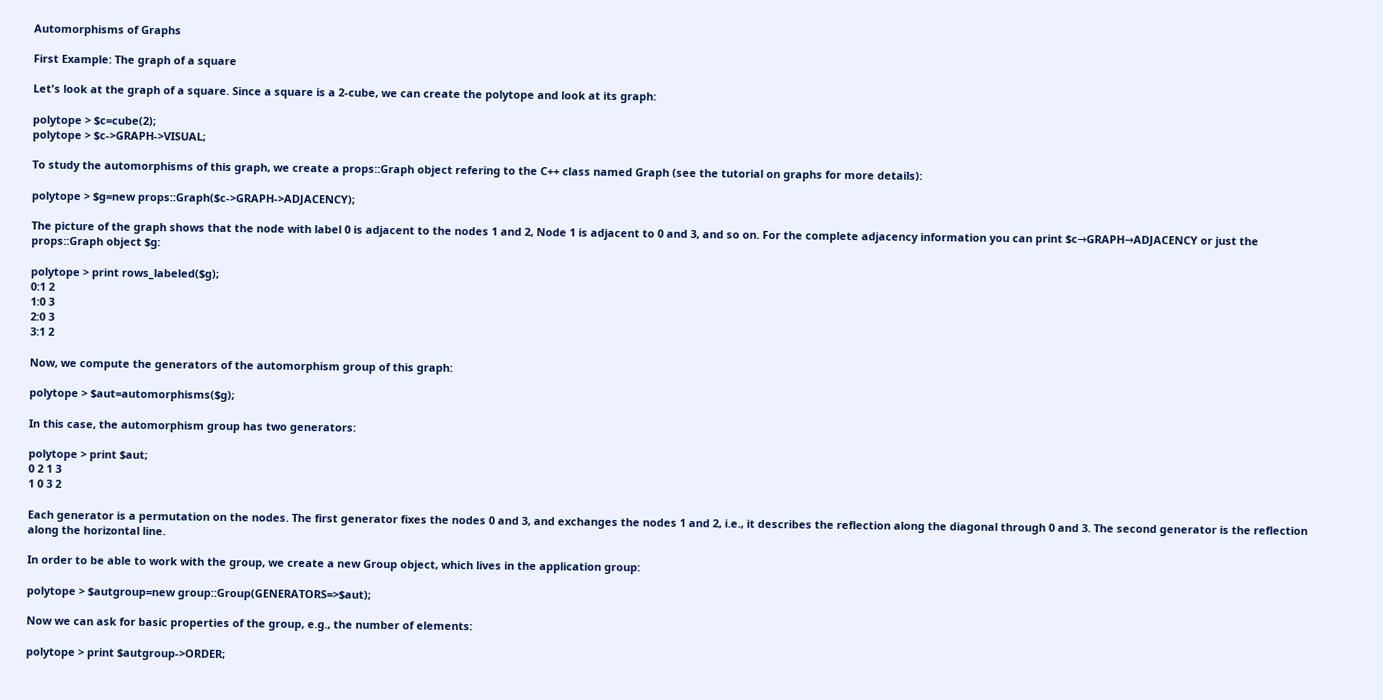Automorphisms of Graphs

First Example: The graph of a square

Let's look at the graph of a square. Since a square is a 2-cube, we can create the polytope and look at its graph:

polytope > $c=cube(2);
polytope > $c->GRAPH->VISUAL;

To study the automorphisms of this graph, we create a props::Graph object refering to the C++ class named Graph (see the tutorial on graphs for more details):

polytope > $g=new props::Graph($c->GRAPH->ADJACENCY);

The picture of the graph shows that the node with label 0 is adjacent to the nodes 1 and 2, Node 1 is adjacent to 0 and 3, and so on. For the complete adjacency information you can print $c→GRAPH→ADJACENCY or just the props::Graph object $g:

polytope > print rows_labeled($g);
0:1 2
1:0 3
2:0 3
3:1 2

Now, we compute the generators of the automorphism group of this graph:

polytope > $aut=automorphisms($g);

In this case, the automorphism group has two generators:

polytope > print $aut;
0 2 1 3
1 0 3 2

Each generator is a permutation on the nodes. The first generator fixes the nodes 0 and 3, and exchanges the nodes 1 and 2, i.e., it describes the reflection along the diagonal through 0 and 3. The second generator is the reflection along the horizontal line.

In order to be able to work with the group, we create a new Group object, which lives in the application group:

polytope > $autgroup=new group::Group(GENERATORS=>$aut);

Now we can ask for basic properties of the group, e.g., the number of elements:

polytope > print $autgroup->ORDER;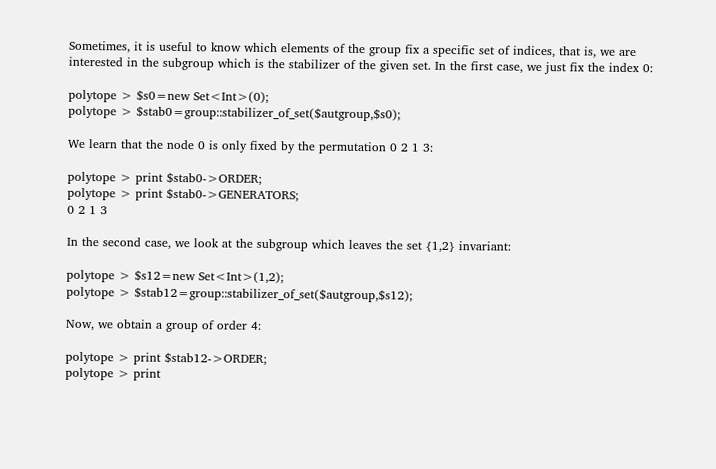Sometimes, it is useful to know which elements of the group fix a specific set of indices, that is, we are interested in the subgroup which is the stabilizer of the given set. In the first case, we just fix the index 0:

polytope > $s0=new Set<Int>(0);
polytope > $stab0=group::stabilizer_of_set($autgroup,$s0);

We learn that the node 0 is only fixed by the permutation 0 2 1 3:

polytope > print $stab0->ORDER;
polytope > print $stab0->GENERATORS;
0 2 1 3

In the second case, we look at the subgroup which leaves the set {1,2} invariant:

polytope > $s12=new Set<Int>(1,2);
polytope > $stab12=group::stabilizer_of_set($autgroup,$s12);

Now, we obtain a group of order 4:

polytope > print $stab12->ORDER;
polytope > print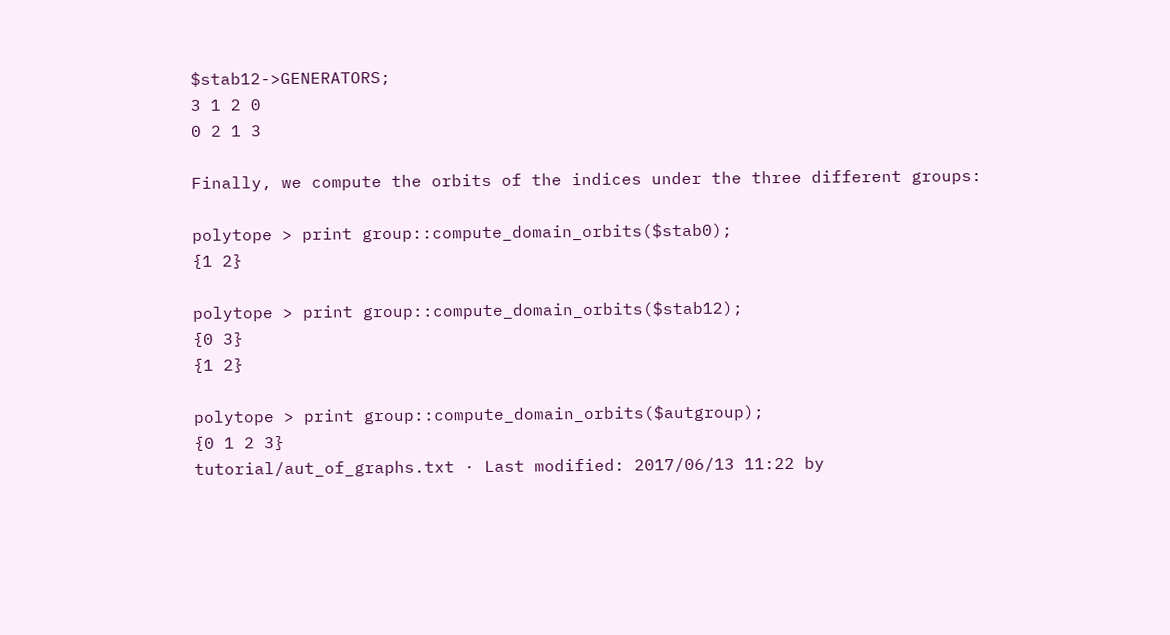$stab12->GENERATORS;
3 1 2 0
0 2 1 3

Finally, we compute the orbits of the indices under the three different groups:

polytope > print group::compute_domain_orbits($stab0);
{1 2}

polytope > print group::compute_domain_orbits($stab12);
{0 3}
{1 2}

polytope > print group::compute_domain_orbits($autgroup);
{0 1 2 3}
tutorial/aut_of_graphs.txt · Last modified: 2017/06/13 11:22 by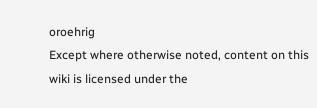oroehrig
Except where otherwise noted, content on this wiki is licensed under the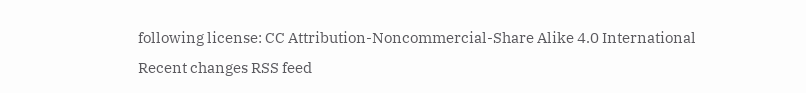following license: CC Attribution-Noncommercial-Share Alike 4.0 International
Recent changes RSS feed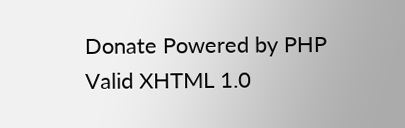Donate Powered by PHP Valid XHTML 1.0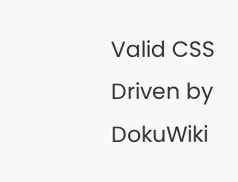Valid CSS Driven by DokuWiki